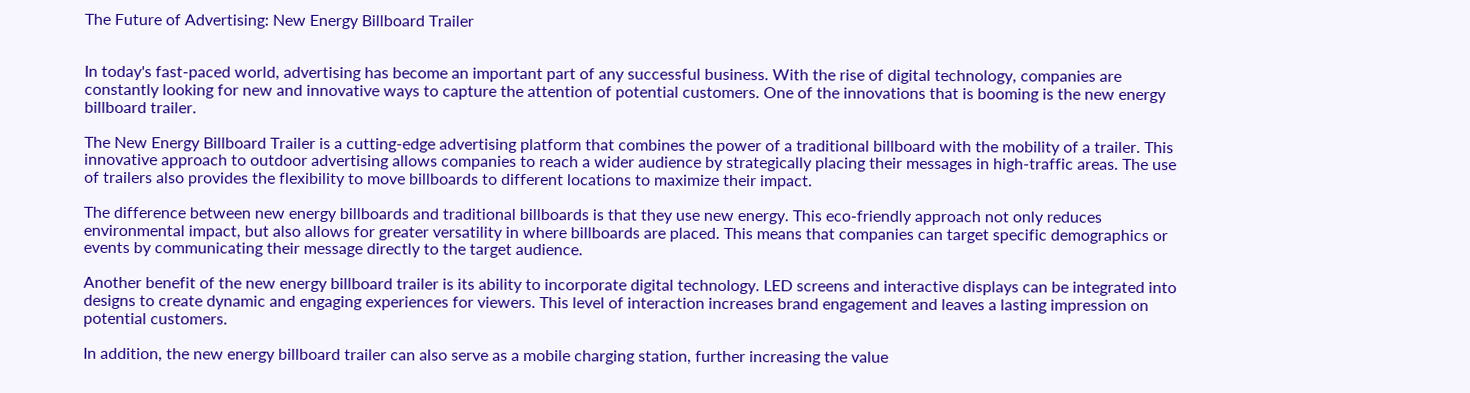The Future of Advertising: New Energy Billboard Trailer


In today's fast-paced world, advertising has become an important part of any successful business. With the rise of digital technology, companies are constantly looking for new and innovative ways to capture the attention of potential customers. One of the innovations that is booming is the new energy billboard trailer.

The New Energy Billboard Trailer is a cutting-edge advertising platform that combines the power of a traditional billboard with the mobility of a trailer. This innovative approach to outdoor advertising allows companies to reach a wider audience by strategically placing their messages in high-traffic areas. The use of trailers also provides the flexibility to move billboards to different locations to maximize their impact.

The difference between new energy billboards and traditional billboards is that they use new energy. This eco-friendly approach not only reduces environmental impact, but also allows for greater versatility in where billboards are placed. This means that companies can target specific demographics or events by communicating their message directly to the target audience.

Another benefit of the new energy billboard trailer is its ability to incorporate digital technology. LED screens and interactive displays can be integrated into designs to create dynamic and engaging experiences for viewers. This level of interaction increases brand engagement and leaves a lasting impression on potential customers.

In addition, the new energy billboard trailer can also serve as a mobile charging station, further increasing the value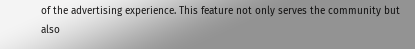of the advertising experience. This feature not only serves the community but also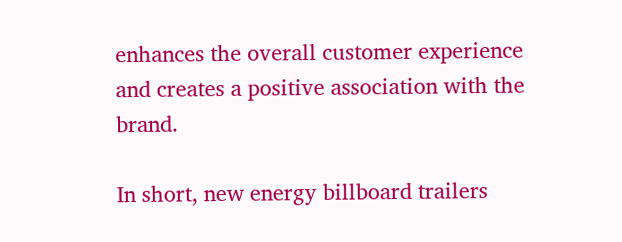enhances the overall customer experience and creates a positive association with the brand.

In short, new energy billboard trailers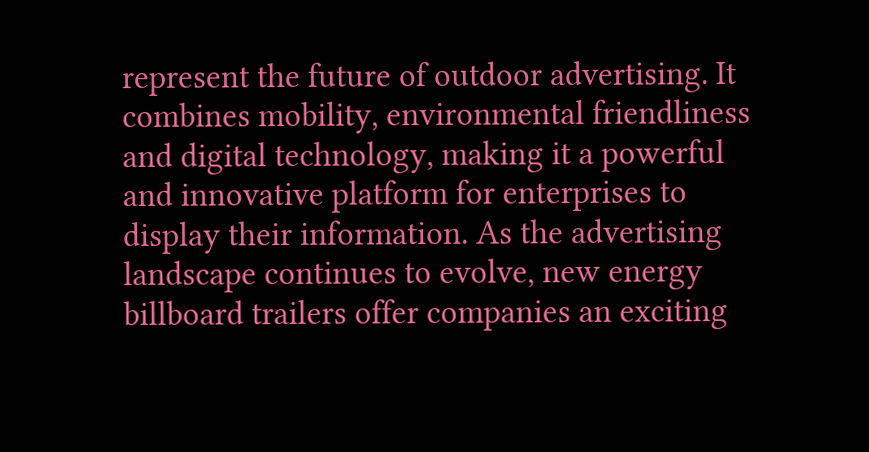represent the future of outdoor advertising. It combines mobility, environmental friendliness and digital technology, making it a powerful and innovative platform for enterprises to display their information. As the advertising landscape continues to evolve, new energy billboard trailers offer companies an exciting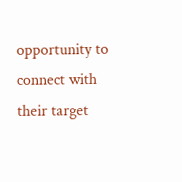opportunity to connect with their target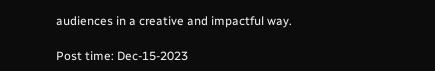audiences in a creative and impactful way.

Post time: Dec-15-2023